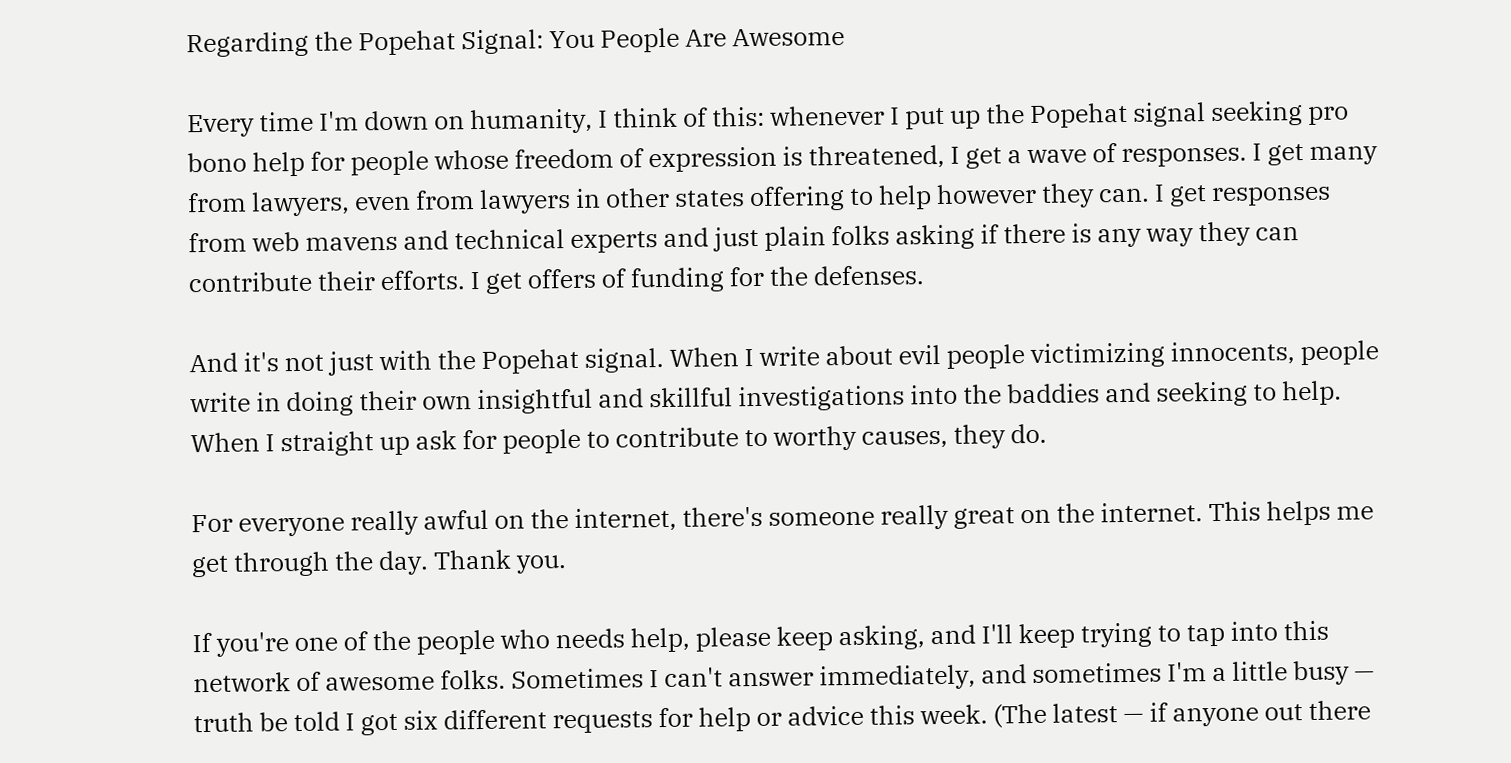Regarding the Popehat Signal: You People Are Awesome

Every time I'm down on humanity, I think of this: whenever I put up the Popehat signal seeking pro bono help for people whose freedom of expression is threatened, I get a wave of responses. I get many from lawyers, even from lawyers in other states offering to help however they can. I get responses from web mavens and technical experts and just plain folks asking if there is any way they can contribute their efforts. I get offers of funding for the defenses.

And it's not just with the Popehat signal. When I write about evil people victimizing innocents, people write in doing their own insightful and skillful investigations into the baddies and seeking to help. When I straight up ask for people to contribute to worthy causes, they do.

For everyone really awful on the internet, there's someone really great on the internet. This helps me get through the day. Thank you.

If you're one of the people who needs help, please keep asking, and I'll keep trying to tap into this network of awesome folks. Sometimes I can't answer immediately, and sometimes I'm a little busy — truth be told I got six different requests for help or advice this week. (The latest — if anyone out there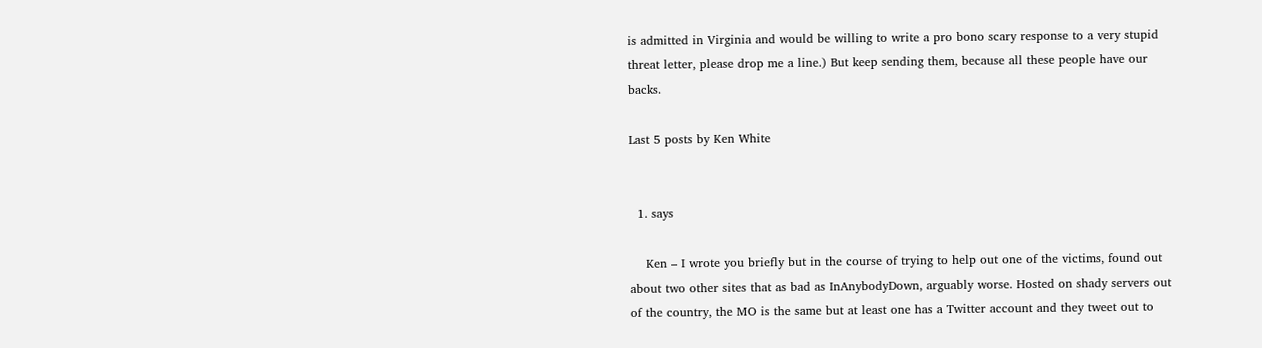is admitted in Virginia and would be willing to write a pro bono scary response to a very stupid threat letter, please drop me a line.) But keep sending them, because all these people have our backs.

Last 5 posts by Ken White


  1. says

    Ken – I wrote you briefly but in the course of trying to help out one of the victims, found out about two other sites that as bad as InAnybodyDown, arguably worse. Hosted on shady servers out of the country, the MO is the same but at least one has a Twitter account and they tweet out to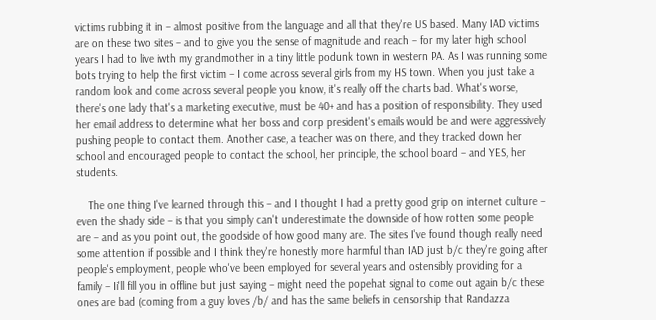victims rubbing it in – almost positive from the language and all that they're US based. Many IAD victims are on these two sites – and to give you the sense of magnitude and reach – for my later high school years I had to live iwth my grandmother in a tiny little podunk town in western PA. As I was running some bots trying to help the first victim – I come across several girls from my HS town. When you just take a random look and come across several people you know, it's really off the charts bad. What's worse, there's one lady that's a marketing executive, must be 40+ and has a position of responsibility. They used her email address to determine what her boss and corp president's emails would be and were aggressively pushing people to contact them. Another case, a teacher was on there, and they tracked down her school and encouraged people to contact the school, her principle, the school board – and YES, her students.

    The one thing I've learned through this – and I thought I had a pretty good grip on internet culture – even the shady side – is that you simply can't underestimate the downside of how rotten some people are – and as you point out, the goodside of how good many are. The sites I've found though really need some attention if possible and I think they're honestly more harmful than IAD just b/c they're going after people's employment, people who've been employed for several years and ostensibly providing for a family – Ii'll fill you in offline but just saying – might need the popehat signal to come out again b/c these ones are bad (coming from a guy loves /b/ and has the same beliefs in censorship that Randazza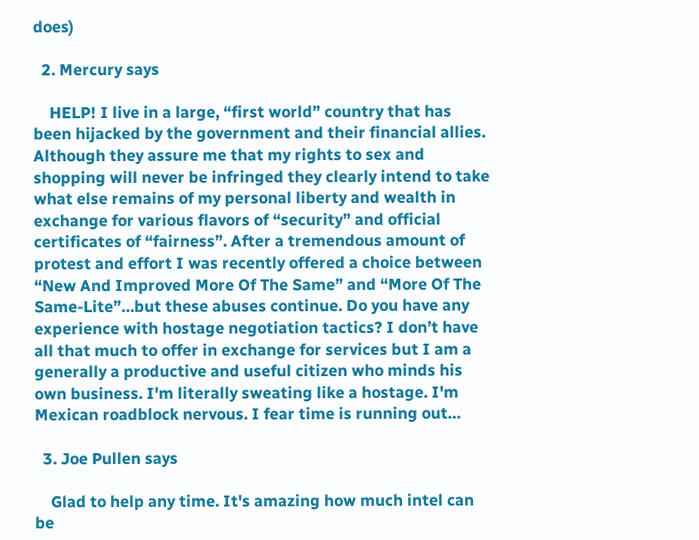does)

  2. Mercury says

    HELP! I live in a large, “first world” country that has been hijacked by the government and their financial allies. Although they assure me that my rights to sex and shopping will never be infringed they clearly intend to take what else remains of my personal liberty and wealth in exchange for various flavors of “security” and official certificates of “fairness”. After a tremendous amount of protest and effort I was recently offered a choice between “New And Improved More Of The Same” and “More Of The Same-Lite”…but these abuses continue. Do you have any experience with hostage negotiation tactics? I don’t have all that much to offer in exchange for services but I am a generally a productive and useful citizen who minds his own business. I'm literally sweating like a hostage. I'm Mexican roadblock nervous. I fear time is running out…

  3. Joe Pullen says

    Glad to help any time. It's amazing how much intel can be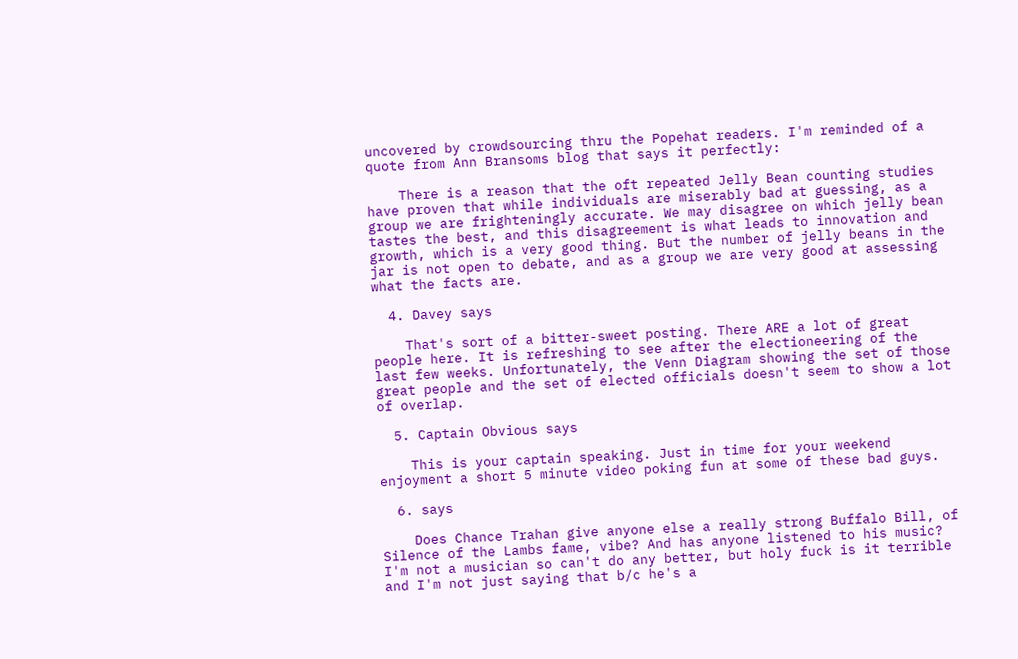uncovered by crowdsourcing thru the Popehat readers. I'm reminded of a quote from Ann Bransoms blog that says it perfectly:

    There is a reason that the oft repeated Jelly Bean counting studies have proven that while individuals are miserably bad at guessing, as a group we are frighteningly accurate. We may disagree on which jelly bean tastes the best, and this disagreement is what leads to innovation and growth, which is a very good thing. But the number of jelly beans in the jar is not open to debate, and as a group we are very good at assessing what the facts are.

  4. Davey says

    That's sort of a bitter-sweet posting. There ARE a lot of great people here. It is refreshing to see after the electioneering of the last few weeks. Unfortunately, the Venn Diagram showing the set of those great people and the set of elected officials doesn't seem to show a lot of overlap.

  5. Captain Obvious says

    This is your captain speaking. Just in time for your weekend enjoyment a short 5 minute video poking fun at some of these bad guys.

  6. says

    Does Chance Trahan give anyone else a really strong Buffalo Bill, of Silence of the Lambs fame, vibe? And has anyone listened to his music? I'm not a musician so can't do any better, but holy fuck is it terrible and I'm not just saying that b/c he's a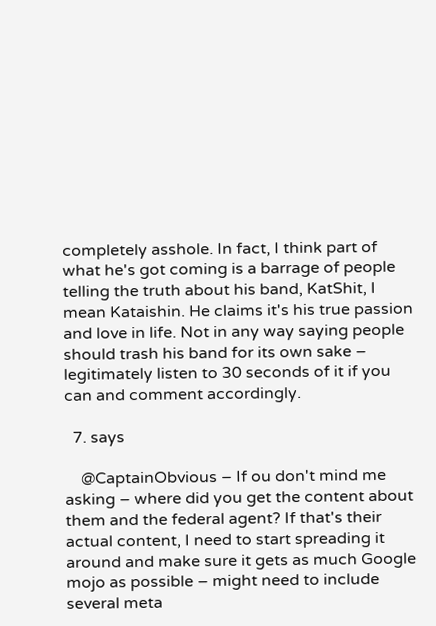completely asshole. In fact, I think part of what he's got coming is a barrage of people telling the truth about his band, KatShit, I mean Kataishin. He claims it's his true passion and love in life. Not in any way saying people should trash his band for its own sake – legitimately listen to 30 seconds of it if you can and comment accordingly.

  7. says

    @CaptainObvious – If ou don't mind me asking – where did you get the content about them and the federal agent? If that's their actual content, I need to start spreading it around and make sure it gets as much Google mojo as possible – might need to include several meta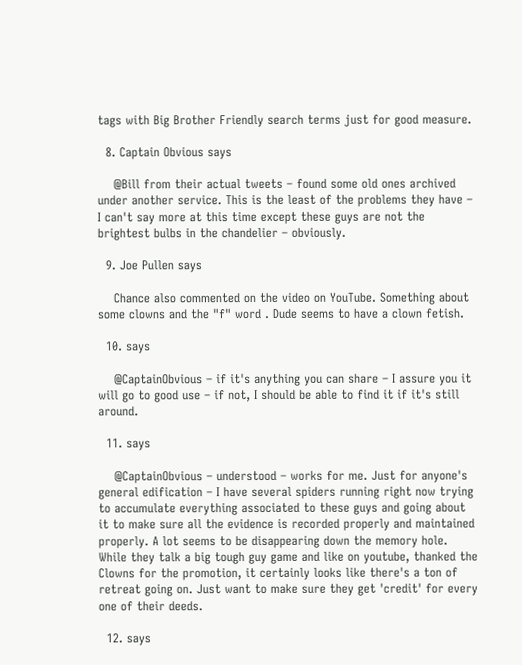tags with Big Brother Friendly search terms just for good measure.

  8. Captain Obvious says

    @Bill from their actual tweets – found some old ones archived under another service. This is the least of the problems they have – I can't say more at this time except these guys are not the brightest bulbs in the chandelier – obviously.

  9. Joe Pullen says

    Chance also commented on the video on YouTube. Something about some clowns and the "f" word . Dude seems to have a clown fetish.

  10. says

    @CaptainObvious – if it's anything you can share – I assure you it will go to good use – if not, I should be able to find it if it's still around.

  11. says

    @CaptainObvious – understood – works for me. Just for anyone's general edification – I have several spiders running right now trying to accumulate everything associated to these guys and going about it to make sure all the evidence is recorded properly and maintained properly. A lot seems to be disappearing down the memory hole. While they talk a big tough guy game and like on youtube, thanked the Clowns for the promotion, it certainly looks like there's a ton of retreat going on. Just want to make sure they get 'credit' for every one of their deeds.

  12. says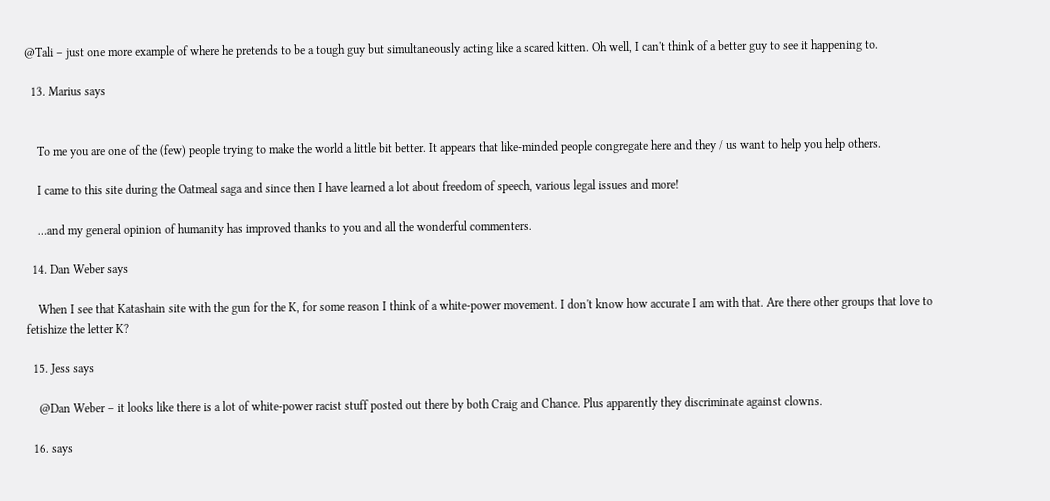@Tali – just one more example of where he pretends to be a tough guy but simultaneously acting like a scared kitten. Oh well, I can't think of a better guy to see it happening to.

  13. Marius says


    To me you are one of the (few) people trying to make the world a little bit better. It appears that like-minded people congregate here and they / us want to help you help others.

    I came to this site during the Oatmeal saga and since then I have learned a lot about freedom of speech, various legal issues and more!

    …and my general opinion of humanity has improved thanks to you and all the wonderful commenters.

  14. Dan Weber says

    When I see that Katashain site with the gun for the K, for some reason I think of a white-power movement. I don't know how accurate I am with that. Are there other groups that love to fetishize the letter K?

  15. Jess says

    @Dan Weber – it looks like there is a lot of white-power racist stuff posted out there by both Craig and Chance. Plus apparently they discriminate against clowns.

  16. says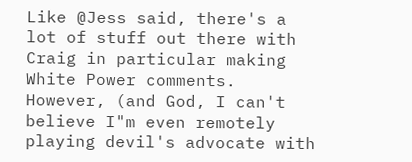Like @Jess said, there's a lot of stuff out there with Craig in particular making White Power comments. However, (and God, I can't believe I"m even remotely playing devil's advocate with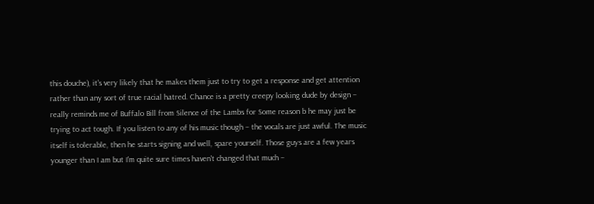this douche), it's very likely that he makes them just to try to get a response and get attention rather than any sort of true racial hatred. Chance is a pretty creepy looking dude by design – really reminds me of Buffalo Bill from Silence of the Lambs for Some reason b he may just be trying to act tough. If you listen to any of his music though – the vocals are just awful. The music itself is tolerable, then he starts signing and well, spare yourself. Those guys are a few years younger than I am but I'm quite sure times haven't changed that much –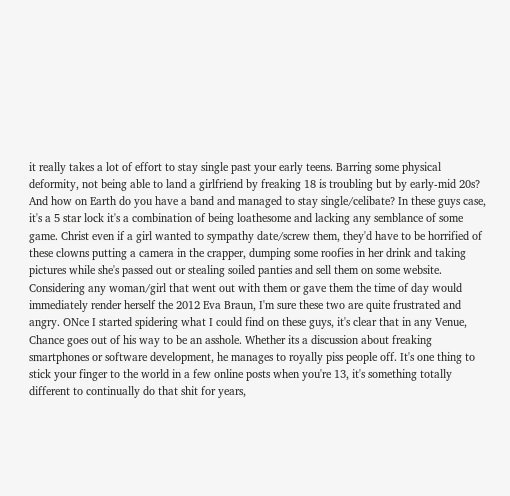it really takes a lot of effort to stay single past your early teens. Barring some physical deformity, not being able to land a girlfriend by freaking 18 is troubling but by early-mid 20s? And how on Earth do you have a band and managed to stay single/celibate? In these guys case, it's a 5 star lock it's a combination of being loathesome and lacking any semblance of some game. Christ even if a girl wanted to sympathy date/screw them, they'd have to be horrified of these clowns putting a camera in the crapper, dumping some roofies in her drink and taking pictures while she's passed out or stealing soiled panties and sell them on some website. Considering any woman/girl that went out with them or gave them the time of day would immediately render herself the 2012 Eva Braun, I'm sure these two are quite frustrated and angry. ONce I started spidering what I could find on these guys, it's clear that in any Venue, Chance goes out of his way to be an asshole. Whether its a discussion about freaking smartphones or software development, he manages to royally piss people off. It's one thing to stick your finger to the world in a few online posts when you're 13, it's something totally different to continually do that shit for years,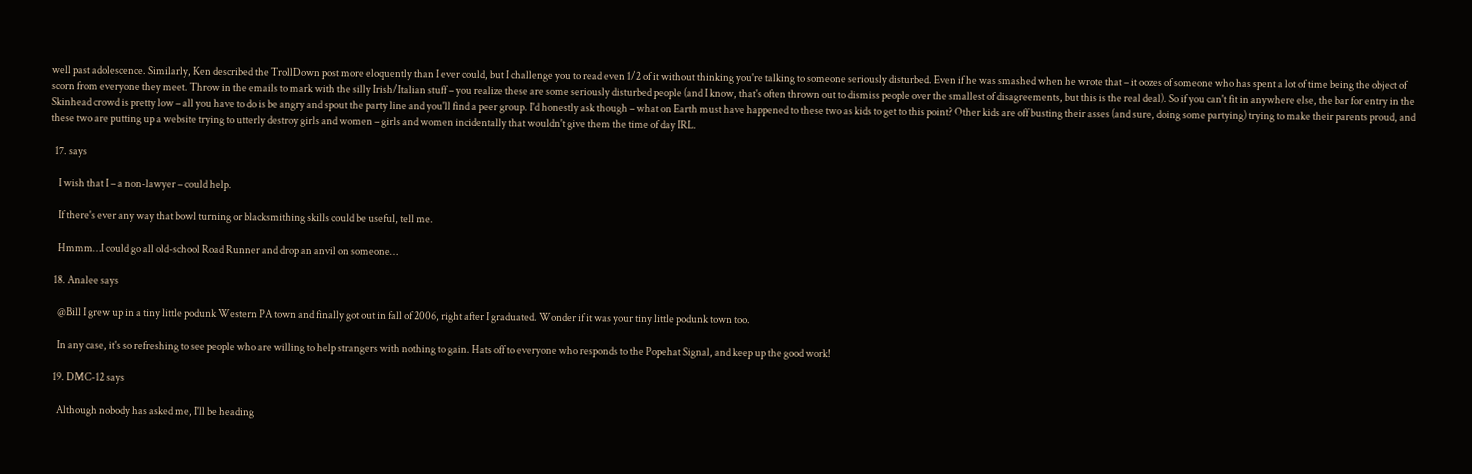well past adolescence. Similarly, Ken described the TrollDown post more eloquently than I ever could, but I challenge you to read even 1/2 of it without thinking you're talking to someone seriously disturbed. Even if he was smashed when he wrote that – it oozes of someone who has spent a lot of time being the object of scorn from everyone they meet. Throw in the emails to mark with the silly Irish/Italian stuff – you realize these are some seriously disturbed people (and I know, that's often thrown out to dismiss people over the smallest of disagreements, but this is the real deal). So if you can't fit in anywhere else, the bar for entry in the Skinhead crowd is pretty low – all you have to do is be angry and spout the party line and you'll find a peer group. I'd honestly ask though – what on Earth must have happened to these two as kids to get to this point? Other kids are off busting their asses (and sure, doing some partying) trying to make their parents proud, and these two are putting up a website trying to utterly destroy girls and women – girls and women incidentally that wouldn't give them the time of day IRL.

  17. says

    I wish that I – a non-lawyer – could help.

    If there's ever any way that bowl turning or blacksmithing skills could be useful, tell me.

    Hmmm…I could go all old-school Road Runner and drop an anvil on someone…

  18. Analee says

    @Bill I grew up in a tiny little podunk Western PA town and finally got out in fall of 2006, right after I graduated. Wonder if it was your tiny little podunk town too.

    In any case, it's so refreshing to see people who are willing to help strangers with nothing to gain. Hats off to everyone who responds to the Popehat Signal, and keep up the good work!

  19. DMC-12 says

    Although nobody has asked me, I'll be heading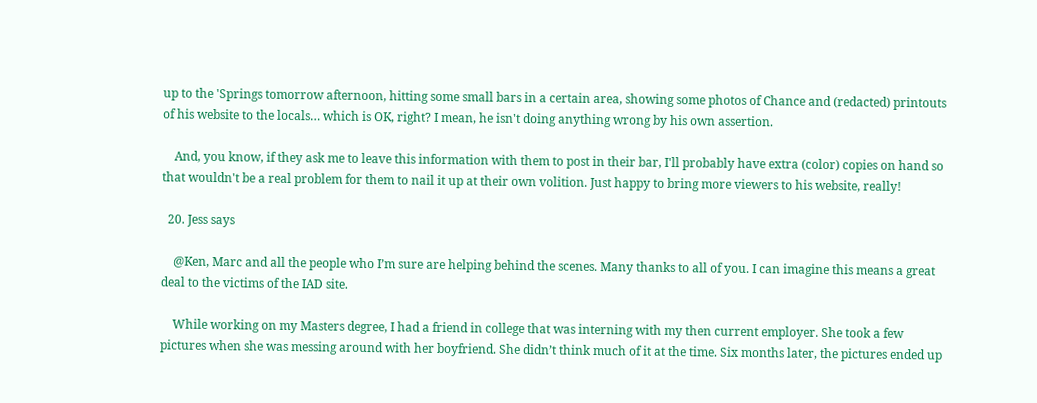up to the 'Springs tomorrow afternoon, hitting some small bars in a certain area, showing some photos of Chance and (redacted) printouts of his website to the locals… which is OK, right? I mean, he isn't doing anything wrong by his own assertion.

    And, you know, if they ask me to leave this information with them to post in their bar, I'll probably have extra (color) copies on hand so that wouldn't be a real problem for them to nail it up at their own volition. Just happy to bring more viewers to his website, really!

  20. Jess says

    @Ken, Marc and all the people who I’m sure are helping behind the scenes. Many thanks to all of you. I can imagine this means a great deal to the victims of the IAD site.

    While working on my Masters degree, I had a friend in college that was interning with my then current employer. She took a few pictures when she was messing around with her boyfriend. She didn’t think much of it at the time. Six months later, the pictures ended up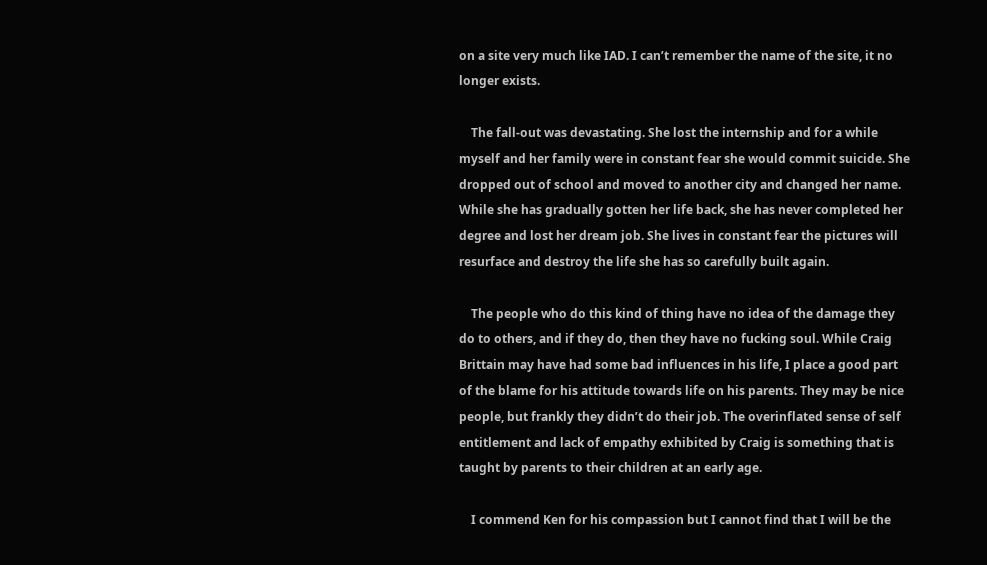on a site very much like IAD. I can’t remember the name of the site, it no longer exists.

    The fall-out was devastating. She lost the internship and for a while myself and her family were in constant fear she would commit suicide. She dropped out of school and moved to another city and changed her name. While she has gradually gotten her life back, she has never completed her degree and lost her dream job. She lives in constant fear the pictures will resurface and destroy the life she has so carefully built again.

    The people who do this kind of thing have no idea of the damage they do to others, and if they do, then they have no fucking soul. While Craig Brittain may have had some bad influences in his life, I place a good part of the blame for his attitude towards life on his parents. They may be nice people, but frankly they didn’t do their job. The overinflated sense of self entitlement and lack of empathy exhibited by Craig is something that is taught by parents to their children at an early age.

    I commend Ken for his compassion but I cannot find that I will be the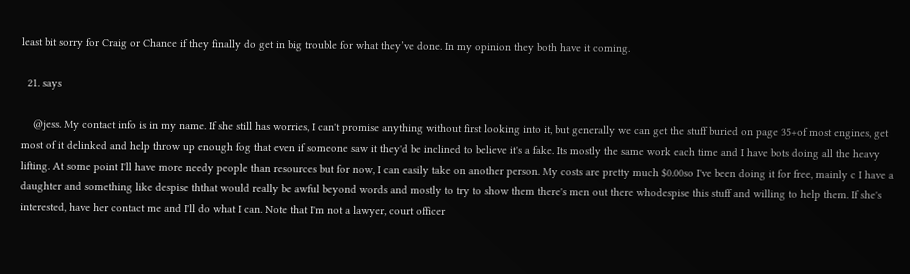least bit sorry for Craig or Chance if they finally do get in big trouble for what they’ve done. In my opinion they both have it coming.

  21. says

    @jess. My contact info is in my name. If she still has worries, I can't promise anything without first looking into it, but generally we can get the stuff buried on page 35+of most engines, get most of it delinked and help throw up enough fog that even if someone saw it they'd be inclined to believe it's a fake. Its mostly the same work each time and I have bots doing all the heavy lifting. At some point I'll have more needy people than resources but for now, I can easily take on another person. My costs are pretty much $0.00so I've been doing it for free, mainly c I have a daughter and something like despise ththat would really be awful beyond words and mostly to try to show them there's men out there whodespise this stuff and willing to help them. If she's interested, have her contact me and I'll do what I can. Note that I'm not a lawyer, court officer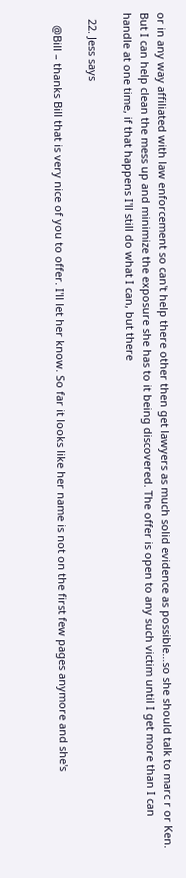or in any way affiliated with law enforcement so can't help there other then get lawyers as much solid evidence as possible…so she should talk to marc r or Ken. But I can help clean the mess up and minimize the exposure she has to it being discovered. The offer is open to any such victim until I get more than I can handle at one time, if that happens I'll still do what I can, but there

  22. Jess says

    @Bill – thanks Bill that is very nice of you to offer. I'll let her know. So far it looks like her name is not on the first few pages anymore and she's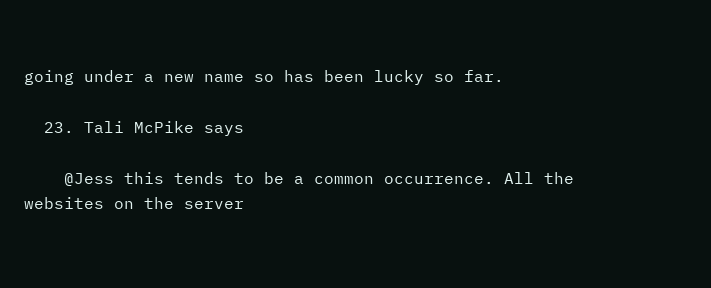going under a new name so has been lucky so far.

  23. Tali McPike says

    @Jess this tends to be a common occurrence. All the websites on the server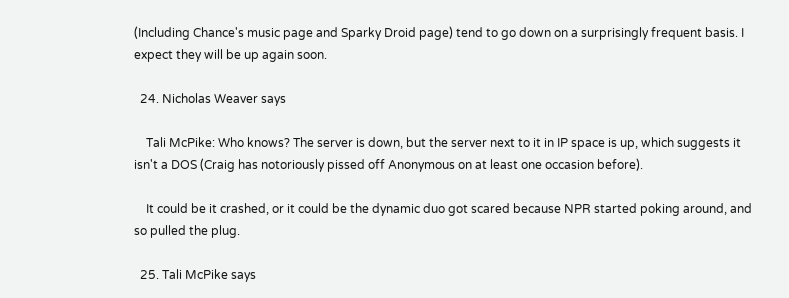(Including Chance's music page and Sparky Droid page) tend to go down on a surprisingly frequent basis. I expect they will be up again soon.

  24. Nicholas Weaver says

    Tali McPike: Who knows? The server is down, but the server next to it in IP space is up, which suggests it isn't a DOS (Craig has notoriously pissed off Anonymous on at least one occasion before).

    It could be it crashed, or it could be the dynamic duo got scared because NPR started poking around, and so pulled the plug.

  25. Tali McPike says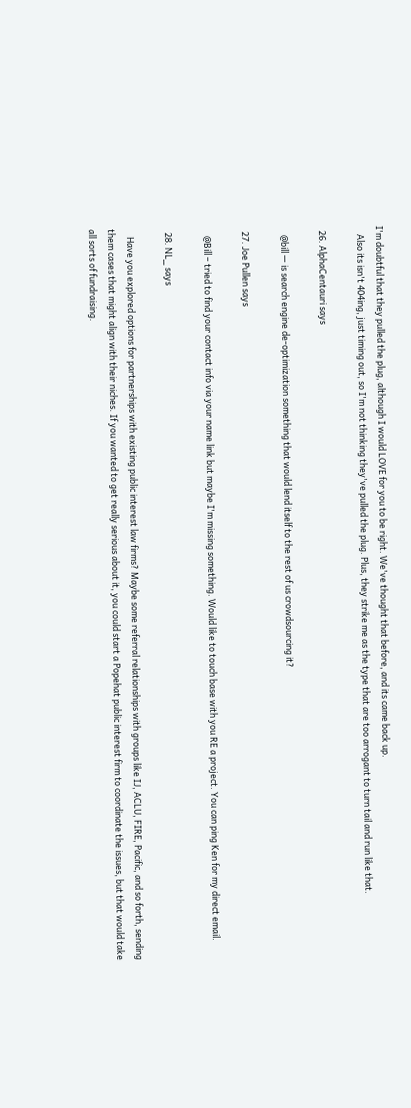I'm doubtful that they pulled the plug, although I would LOVE for you to be right. We've thought that before, and its came back up.
    Also its isn't 404ing, just timing out, so I'm not thinking they've pulled the plug. Plus, they strike me as the type that are too arrogant to turn tail and run like that.

  26. AlphaCentauri says

    @bill — is search engine de-optimization something that would lend itself to the rest of us crowdsourcing it?

  27. Joe Pullen says

    @Bill – tried to find your contact info via your name link but maybe I'm missing something. Would like to touch base with you RE a project. You can ping Ken for my direct email.

  28. NL_ says

    Have you explored options for partnerships with existing public interest law firms? Maybe some referral relationships with groups like IJ, ACLU, FIRE, Pacific, and so forth, sending them cases that might align with their niches. If you wanted to get really serious about it, you could start a Popehat public interest firm to coordinate the issues, but that would take all sorts of fundraising.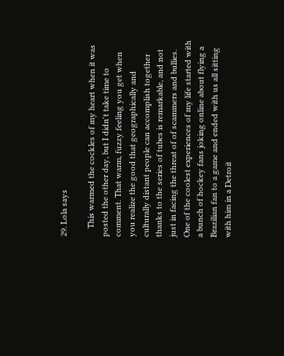29. Lola says

    This warmed the cockles of my heart when it was posted the other day, but I didn't take time to comment. That warm, fuzzy feeling you get when you realize the good that geographically and culturally distant people can accomplish together thanks to the series of tubes is remarkable, and not just in facing the threat of of scammers and bullies. One of the coolest experiences of my life started with a bunch of hockey fans joking online about flying a Brazilian fan to a game and ended with us all sitting with him in a Detroit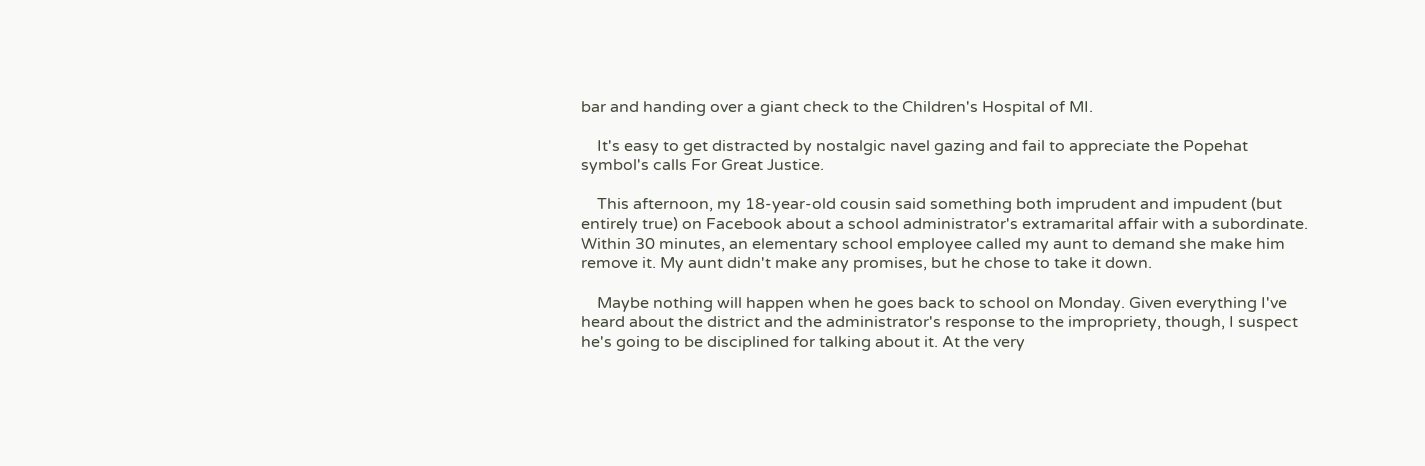bar and handing over a giant check to the Children's Hospital of MI.

    It's easy to get distracted by nostalgic navel gazing and fail to appreciate the Popehat symbol's calls For Great Justice.

    This afternoon, my 18-year-old cousin said something both imprudent and impudent (but entirely true) on Facebook about a school administrator's extramarital affair with a subordinate. Within 30 minutes, an elementary school employee called my aunt to demand she make him remove it. My aunt didn't make any promises, but he chose to take it down.

    Maybe nothing will happen when he goes back to school on Monday. Given everything I've heard about the district and the administrator's response to the impropriety, though, I suspect he's going to be disciplined for talking about it. At the very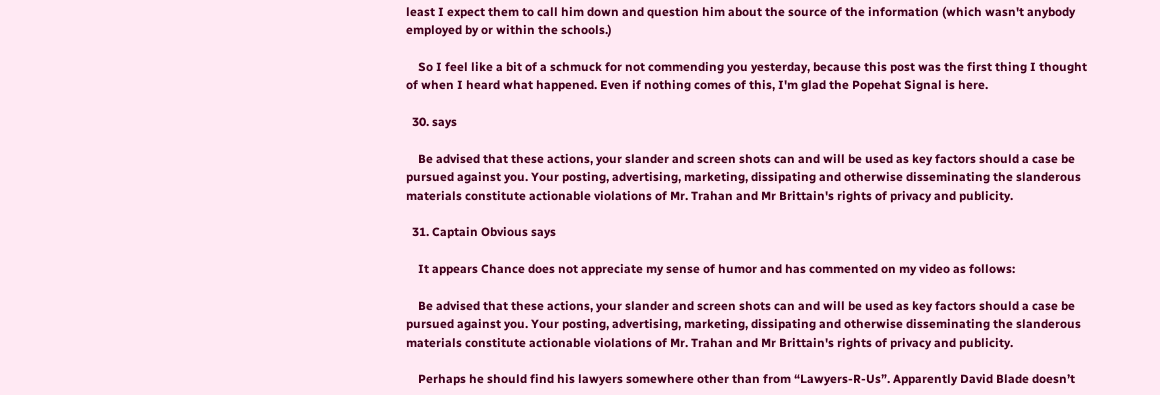least I expect them to call him down and question him about the source of the information (which wasn't anybody employed by or within the schools.)

    So I feel like a bit of a schmuck for not commending you yesterday, because this post was the first thing I thought of when I heard what happened. Even if nothing comes of this, I'm glad the Popehat Signal is here.

  30. says

    Be advised that these actions, your slander and screen shots can and will be used as key factors should a case be pursued against you. Your posting, advertising, marketing, dissipating and otherwise disseminating the slanderous materials constitute actionable violations of Mr. Trahan and Mr Brittain's rights of privacy and publicity.

  31. Captain Obvious says

    It appears Chance does not appreciate my sense of humor and has commented on my video as follows:

    Be advised that these actions, your slander and screen shots can and will be used as key factors should a case be pursued against you. Your posting, advertising, marketing, dissipating and otherwise disseminating the slanderous materials constitute actionable violations of Mr. Trahan and Mr Brittain's rights of privacy and publicity.

    Perhaps he should find his lawyers somewhere other than from “Lawyers-R-Us”. Apparently David Blade doesn’t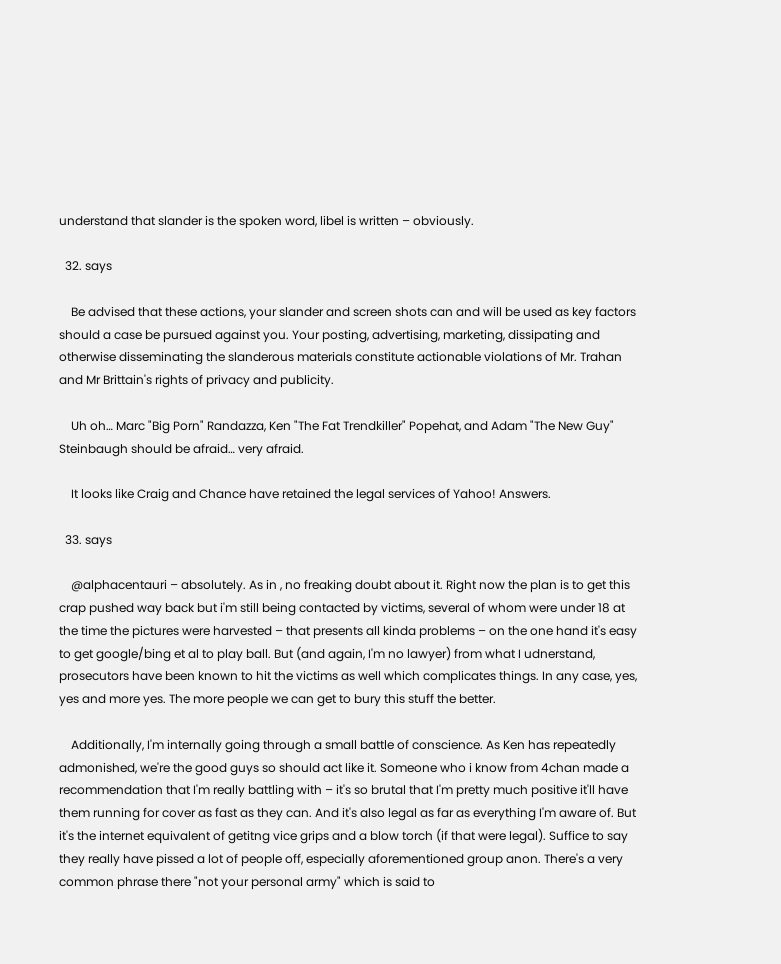understand that slander is the spoken word, libel is written – obviously.

  32. says

    Be advised that these actions, your slander and screen shots can and will be used as key factors should a case be pursued against you. Your posting, advertising, marketing, dissipating and otherwise disseminating the slanderous materials constitute actionable violations of Mr. Trahan and Mr Brittain's rights of privacy and publicity.

    Uh oh… Marc "Big Porn" Randazza, Ken "The Fat Trendkiller" Popehat, and Adam "The New Guy" Steinbaugh should be afraid… very afraid.

    It looks like Craig and Chance have retained the legal services of Yahoo! Answers.

  33. says

    @alphacentauri – absolutely. As in , no freaking doubt about it. Right now the plan is to get this crap pushed way back but i'm still being contacted by victims, several of whom were under 18 at the time the pictures were harvested – that presents all kinda problems – on the one hand it's easy to get google/bing et al to play ball. But (and again, I'm no lawyer) from what I udnerstand, prosecutors have been known to hit the victims as well which complicates things. In any case, yes, yes and more yes. The more people we can get to bury this stuff the better.

    Additionally, I'm internally going through a small battle of conscience. As Ken has repeatedly admonished, we're the good guys so should act like it. Someone who i know from 4chan made a recommendation that I'm really battling with – it's so brutal that I'm pretty much positive it'll have them running for cover as fast as they can. And it's also legal as far as everything I'm aware of. But it's the internet equivalent of getitng vice grips and a blow torch (if that were legal). Suffice to say they really have pissed a lot of people off, especially aforementioned group anon. There's a very common phrase there "not your personal army" which is said to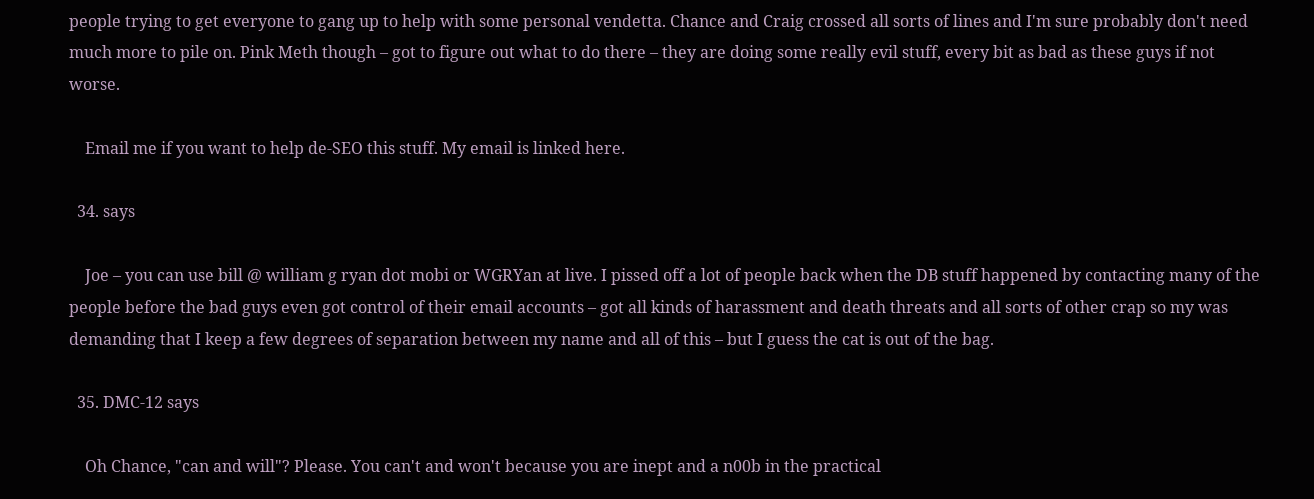people trying to get everyone to gang up to help with some personal vendetta. Chance and Craig crossed all sorts of lines and I'm sure probably don't need much more to pile on. Pink Meth though – got to figure out what to do there – they are doing some really evil stuff, every bit as bad as these guys if not worse.

    Email me if you want to help de-SEO this stuff. My email is linked here.

  34. says

    Joe – you can use bill @ william g ryan dot mobi or WGRYan at live. I pissed off a lot of people back when the DB stuff happened by contacting many of the people before the bad guys even got control of their email accounts – got all kinds of harassment and death threats and all sorts of other crap so my was demanding that I keep a few degrees of separation between my name and all of this – but I guess the cat is out of the bag.

  35. DMC-12 says

    Oh Chance, "can and will"? Please. You can't and won't because you are inept and a n00b in the practical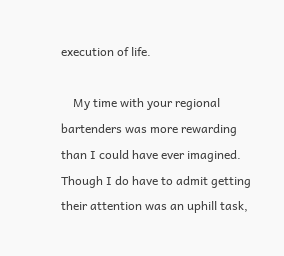execution of life.

    My time with your regional bartenders was more rewarding than I could have ever imagined. Though I do have to admit getting their attention was an uphill task,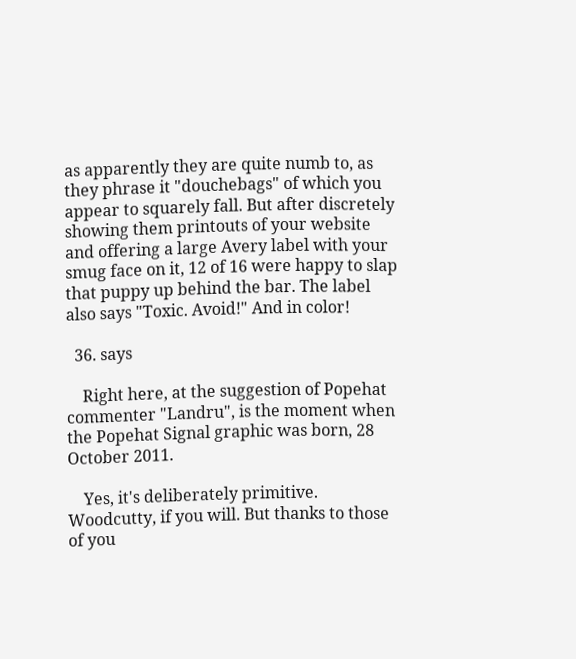as apparently they are quite numb to, as they phrase it "douchebags" of which you appear to squarely fall. But after discretely showing them printouts of your website and offering a large Avery label with your smug face on it, 12 of 16 were happy to slap that puppy up behind the bar. The label also says "Toxic. Avoid!" And in color!

  36. says

    Right here, at the suggestion of Popehat commenter "Landru", is the moment when the Popehat Signal graphic was born, 28 October 2011.

    Yes, it's deliberately primitive. Woodcutty, if you will. But thanks to those of you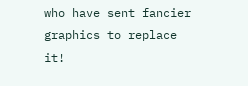who have sent fancier graphics to replace it!